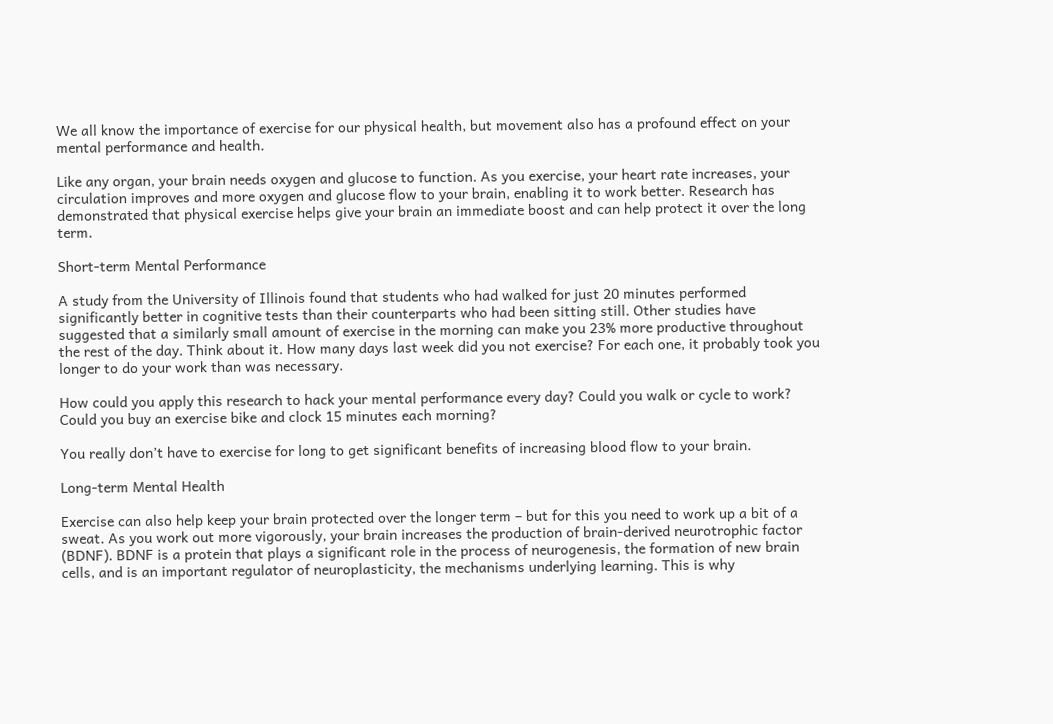We all know the importance of exercise for our physical health, but movement also has a profound effect on your mental performance and health.

Like any organ, your brain needs oxygen and glucose to function. As you exercise, your heart rate increases, your circulation improves and more oxygen and glucose flow to your brain, enabling it to work better. Research has demonstrated that physical exercise helps give your brain an immediate boost and can help protect it over the long term.

Short-term Mental Performance

A study from the University of Illinois found that students who had walked for just 20 minutes performed significantly better in cognitive tests than their counterparts who had been sitting still. Other studies have suggested that a similarly small amount of exercise in the morning can make you 23% more productive throughout the rest of the day. Think about it. How many days last week did you not exercise? For each one, it probably took you longer to do your work than was necessary.

How could you apply this research to hack your mental performance every day? Could you walk or cycle to work? Could you buy an exercise bike and clock 15 minutes each morning?

You really don’t have to exercise for long to get significant benefits of increasing blood flow to your brain.

Long-term Mental Health

Exercise can also help keep your brain protected over the longer term – but for this you need to work up a bit of a sweat. As you work out more vigorously, your brain increases the production of brain-derived neurotrophic factor (BDNF). BDNF is a protein that plays a significant role in the process of neurogenesis, the formation of new brain cells, and is an important regulator of neuroplasticity, the mechanisms underlying learning. This is why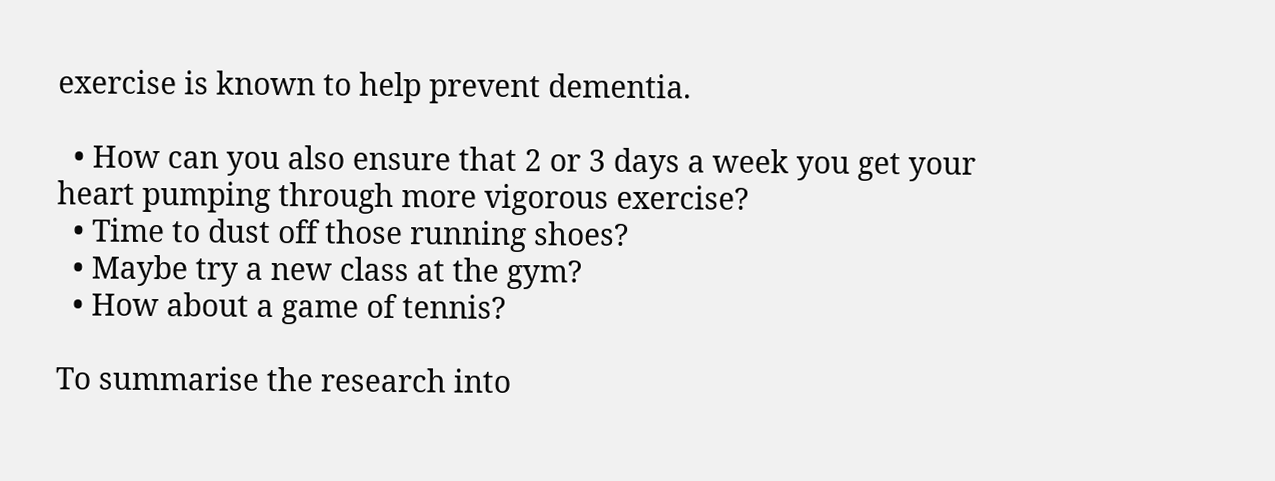exercise is known to help prevent dementia.

  • How can you also ensure that 2 or 3 days a week you get your heart pumping through more vigorous exercise?
  • Time to dust off those running shoes?
  • Maybe try a new class at the gym?
  • How about a game of tennis?

To summarise the research into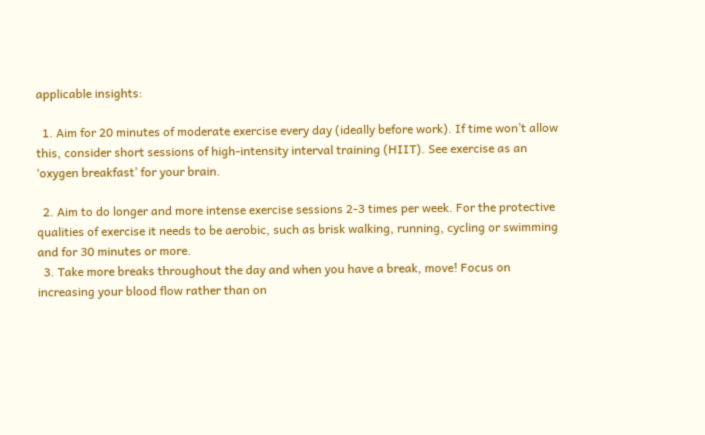applicable insights:

  1. Aim for 20 minutes of moderate exercise every day (ideally before work). If time won’t allow this, consider short sessions of high-intensity interval training (HIIT). See exercise as an ‘oxygen breakfast’ for your brain.

  2. Aim to do longer and more intense exercise sessions 2-3 times per week. For the protective qualities of exercise it needs to be aerobic, such as brisk walking, running, cycling or swimming and for 30 minutes or more.
  3. Take more breaks throughout the day and when you have a break, move! Focus on increasing your blood flow rather than on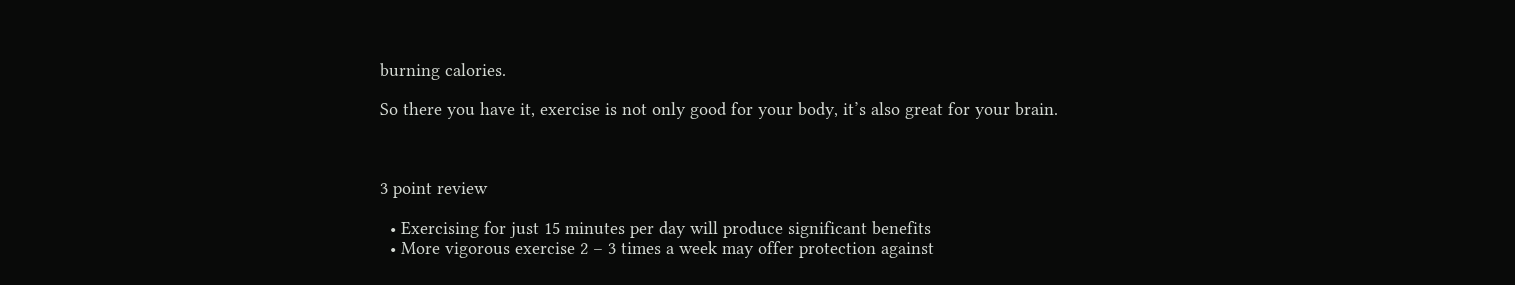burning calories.

So there you have it, exercise is not only good for your body, it’s also great for your brain.



3 point review

  • Exercising for just 15 minutes per day will produce significant benefits
  • More vigorous exercise 2 – 3 times a week may offer protection against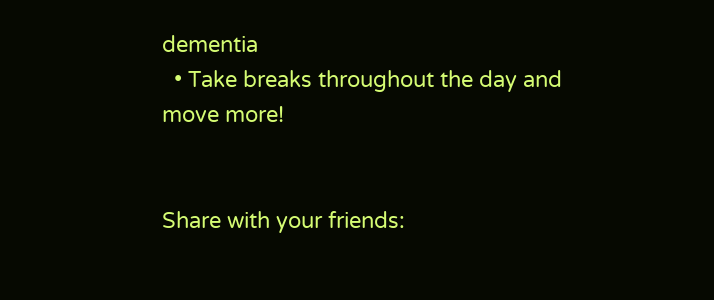dementia
  • Take breaks throughout the day and move more!


Share with your friends: